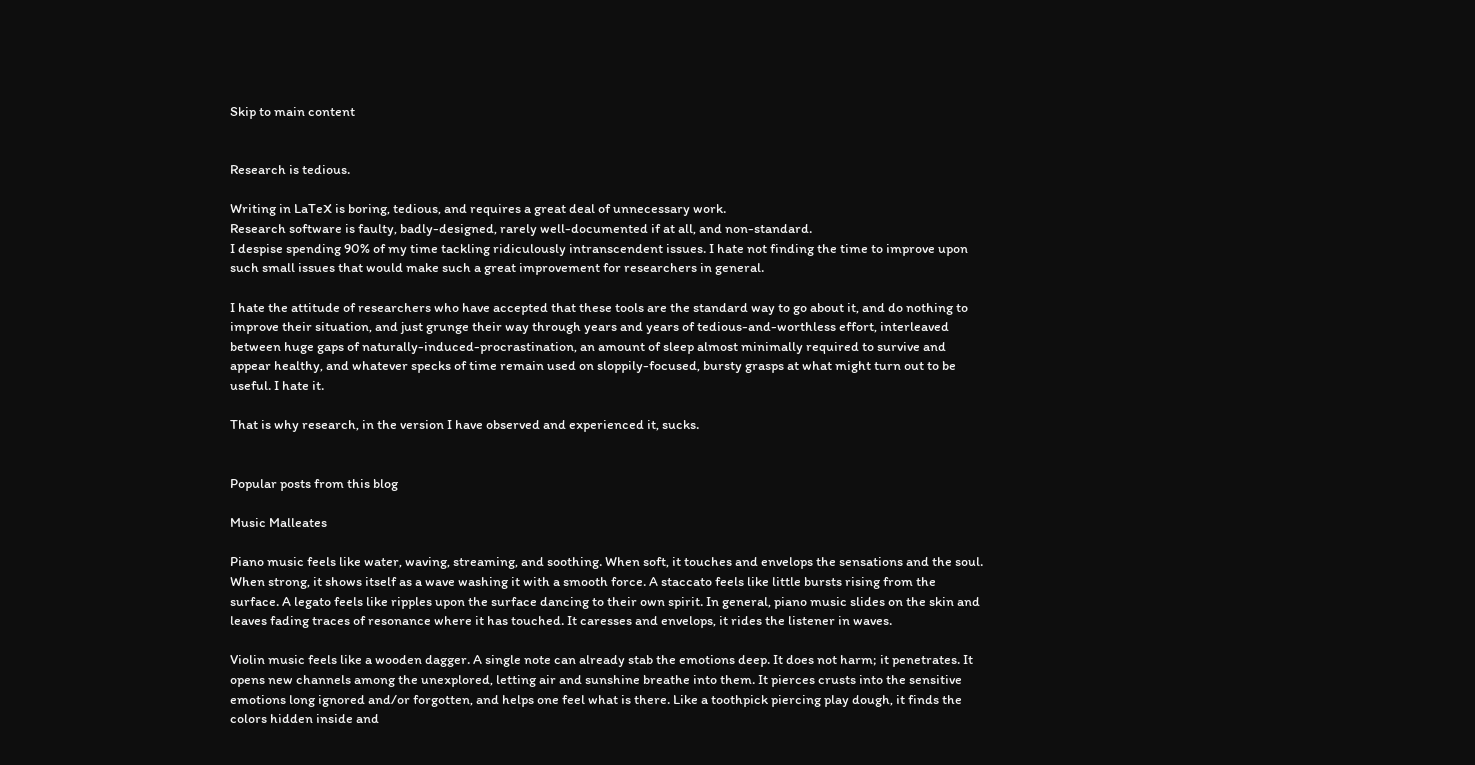Skip to main content


Research is tedious.

Writing in LaTeX is boring, tedious, and requires a great deal of unnecessary work.
Research software is faulty, badly-designed, rarely well-documented if at all, and non-standard.
I despise spending 90% of my time tackling ridiculously intranscendent issues. I hate not finding the time to improve upon such small issues that would make such a great improvement for researchers in general.

I hate the attitude of researchers who have accepted that these tools are the standard way to go about it, and do nothing to improve their situation, and just grunge their way through years and years of tedious-and-worthless effort, interleaved between huge gaps of naturally-induced-procrastination, an amount of sleep almost minimally required to survive and appear healthy, and whatever specks of time remain used on sloppily-focused, bursty grasps at what might turn out to be useful. I hate it.

That is why research, in the version I have observed and experienced it, sucks.


Popular posts from this blog

Music Malleates

Piano music feels like water, waving, streaming, and soothing. When soft, it touches and envelops the sensations and the soul. When strong, it shows itself as a wave washing it with a smooth force. A staccato feels like little bursts rising from the surface. A legato feels like ripples upon the surface dancing to their own spirit. In general, piano music slides on the skin and leaves fading traces of resonance where it has touched. It caresses and envelops, it rides the listener in waves.

Violin music feels like a wooden dagger. A single note can already stab the emotions deep. It does not harm; it penetrates. It opens new channels among the unexplored, letting air and sunshine breathe into them. It pierces crusts into the sensitive emotions long ignored and/or forgotten, and helps one feel what is there. Like a toothpick piercing play dough, it finds the colors hidden inside and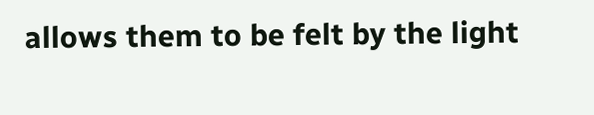allows them to be felt by the light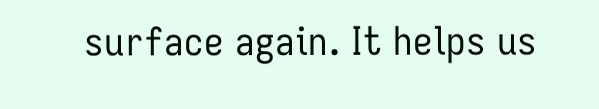surface again. It helps us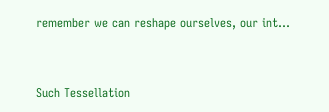remember we can reshape ourselves, our int…


Such Tessellation